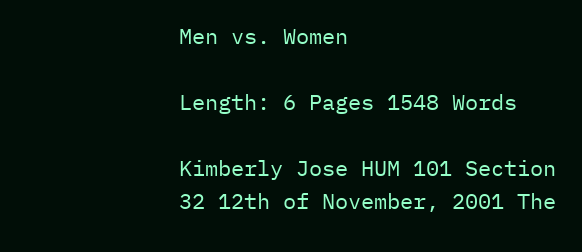Men vs. Women

Length: 6 Pages 1548 Words

Kimberly Jose HUM 101 Section 32 12th of November, 2001 The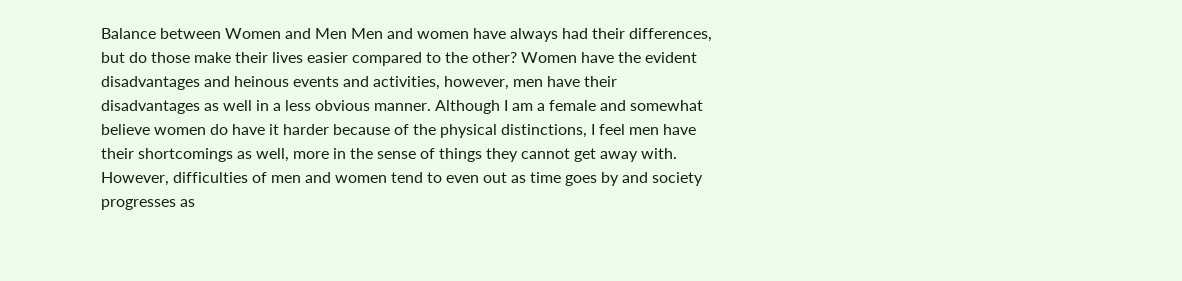Balance between Women and Men Men and women have always had their differences, but do those make their lives easier compared to the other? Women have the evident disadvantages and heinous events and activities, however, men have their disadvantages as well in a less obvious manner. Although I am a female and somewhat believe women do have it harder because of the physical distinctions, I feel men have their shortcomings as well, more in the sense of things they cannot get away with. However, difficulties of men and women tend to even out as time goes by and society progresses as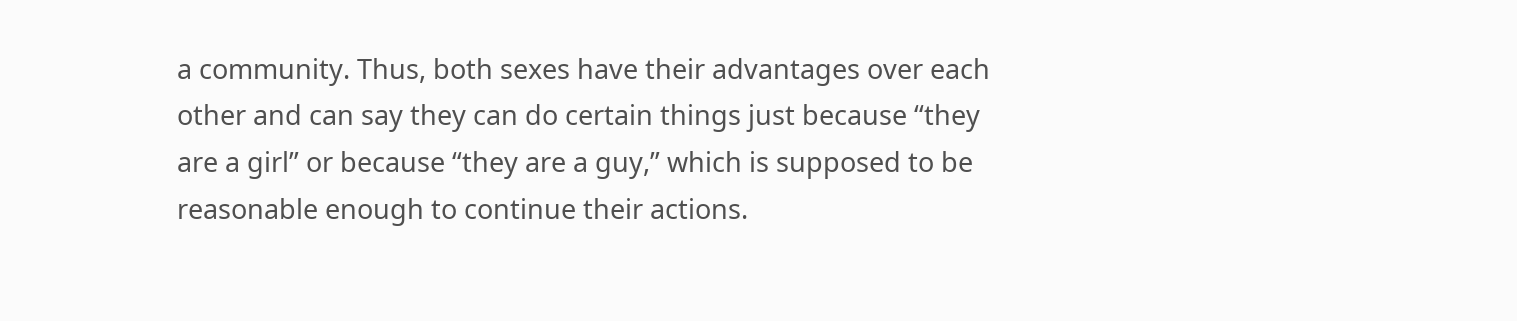a community. Thus, both sexes have their advantages over each other and can say they can do certain things just because “they are a girl” or because “they are a guy,” which is supposed to be reasonable enough to continue their actions.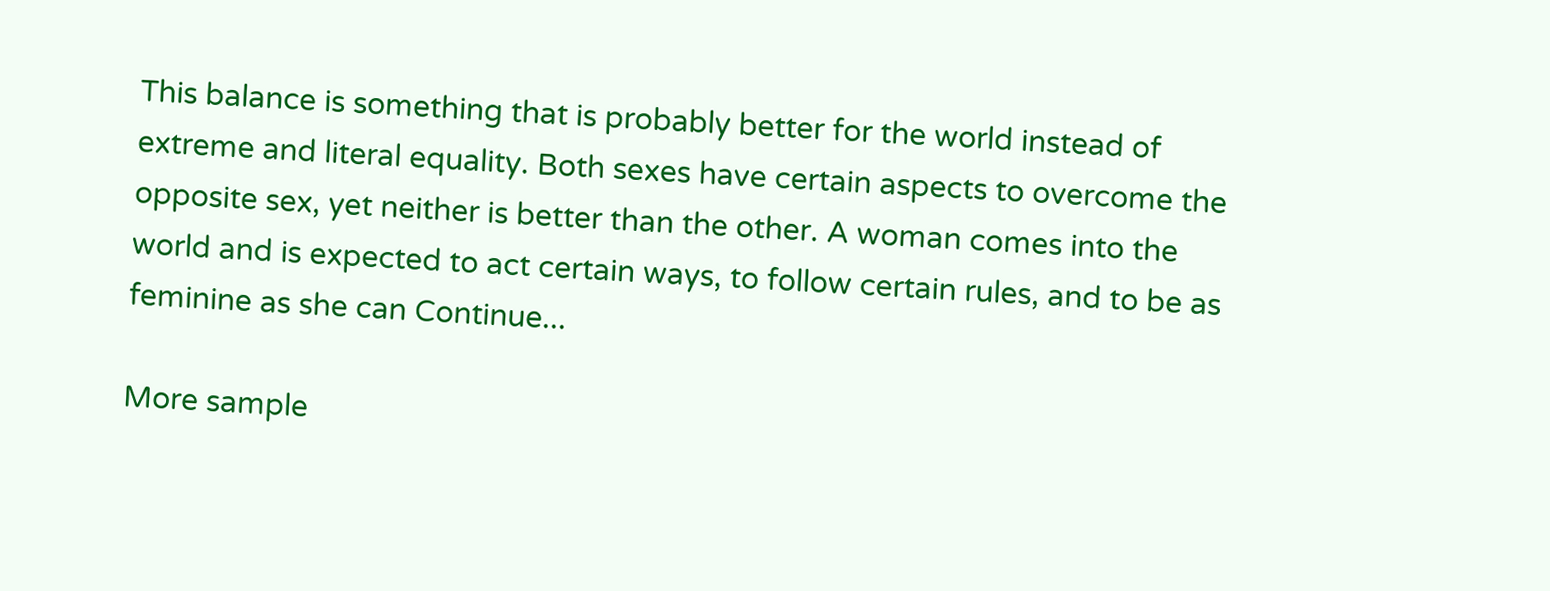This balance is something that is probably better for the world instead of extreme and literal equality. Both sexes have certain aspects to overcome the opposite sex, yet neither is better than the other. A woman comes into the world and is expected to act certain ways, to follow certain rules, and to be as feminine as she can Continue...

More sample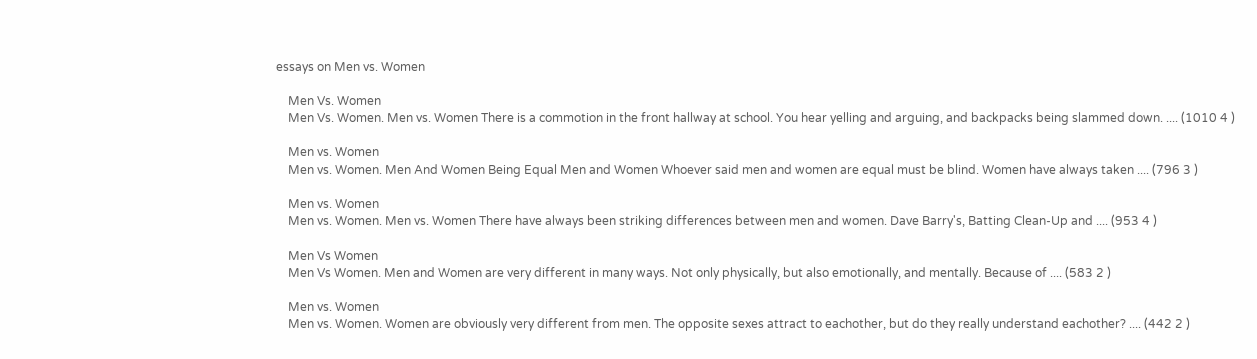essays on Men vs. Women

    Men Vs. Women
    Men Vs. Women. Men vs. Women There is a commotion in the front hallway at school. You hear yelling and arguing, and backpacks being slammed down. .... (1010 4 )

    Men vs. Women
    Men vs. Women. Men And Women Being Equal Men and Women Whoever said men and women are equal must be blind. Women have always taken .... (796 3 )

    Men vs. Women
    Men vs. Women. Men vs. Women There have always been striking differences between men and women. Dave Barry's, Batting Clean-Up and .... (953 4 )

    Men Vs Women
    Men Vs Women. Men and Women are very different in many ways. Not only physically, but also emotionally, and mentally. Because of .... (583 2 )

    Men vs. Women
    Men vs. Women. Women are obviously very different from men. The opposite sexes attract to eachother, but do they really understand eachother? .... (442 2 )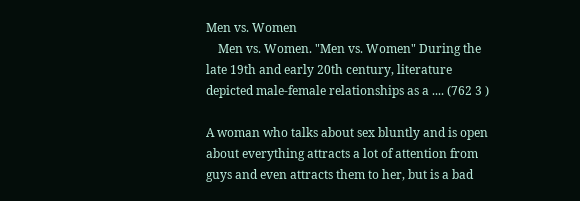Men vs. Women
    Men vs. Women. "Men vs. Women" During the late 19th and early 20th century, literature depicted male-female relationships as a .... (762 3 )

A woman who talks about sex bluntly and is open about everything attracts a lot of attention from guys and even attracts them to her, but is a bad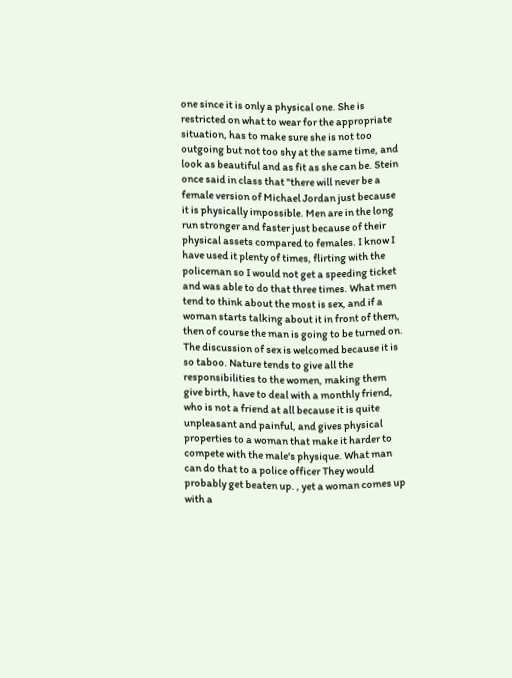one since it is only a physical one. She is restricted on what to wear for the appropriate situation, has to make sure she is not too outgoing but not too shy at the same time, and look as beautiful and as fit as she can be. Stein once said in class that "there will never be a female version of Michael Jordan just because it is physically impossible. Men are in the long run stronger and faster just because of their physical assets compared to females. I know I have used it plenty of times, flirting with the policeman so I would not get a speeding ticket and was able to do that three times. What men tend to think about the most is sex, and if a woman starts talking about it in front of them, then of course the man is going to be turned on. The discussion of sex is welcomed because it is so taboo. Nature tends to give all the responsibilities to the women, making them give birth, have to deal with a monthly friend, who is not a friend at all because it is quite unpleasant and painful, and gives physical properties to a woman that make it harder to compete with the male's physique. What man can do that to a police officer They would probably get beaten up. , yet a woman comes up with a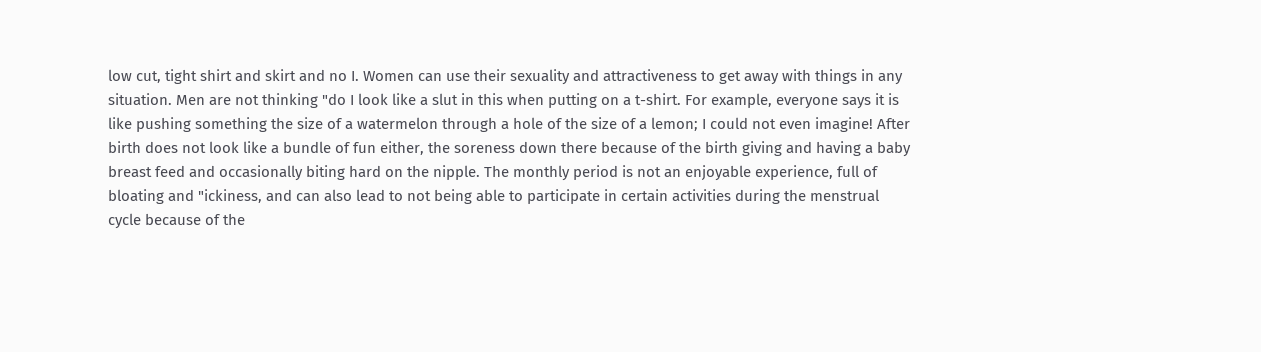low cut, tight shirt and skirt and no I. Women can use their sexuality and attractiveness to get away with things in any situation. Men are not thinking "do I look like a slut in this when putting on a t-shirt. For example, everyone says it is like pushing something the size of a watermelon through a hole of the size of a lemon; I could not even imagine! After birth does not look like a bundle of fun either, the soreness down there because of the birth giving and having a baby breast feed and occasionally biting hard on the nipple. The monthly period is not an enjoyable experience, full of bloating and "ickiness, and can also lead to not being able to participate in certain activities during the menstrual cycle because of the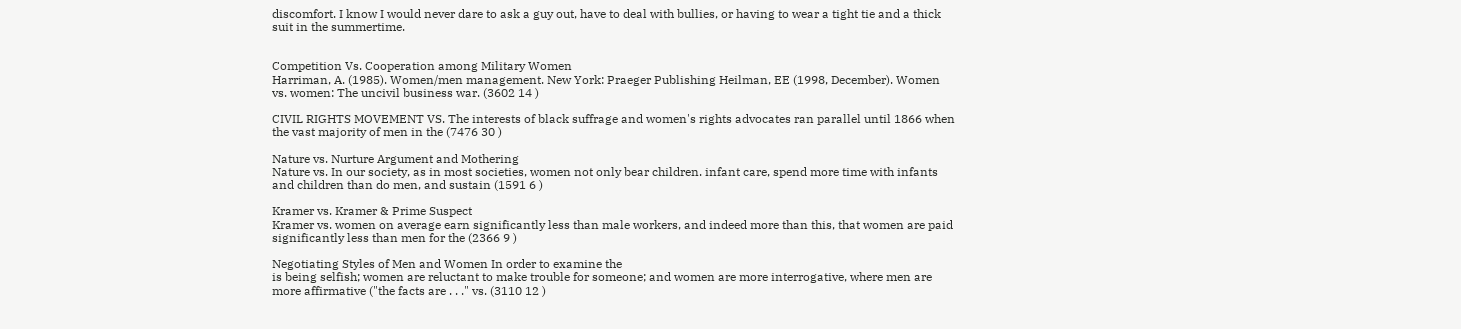discomfort. I know I would never dare to ask a guy out, have to deal with bullies, or having to wear a tight tie and a thick suit in the summertime.


Competition Vs. Cooperation among Military Women
Harriman, A. (1985). Women/men management. New York: Praeger Publishing Heilman, EE (1998, December). Women vs. women: The uncivil business war. (3602 14 )

CIVIL RIGHTS MOVEMENT VS. The interests of black suffrage and women's rights advocates ran parallel until 1866 when the vast majority of men in the (7476 30 )

Nature vs. Nurture Argument and Mothering
Nature vs. In our society, as in most societies, women not only bear children. infant care, spend more time with infants and children than do men, and sustain (1591 6 )

Kramer vs. Kramer & Prime Suspect
Kramer vs. women on average earn significantly less than male workers, and indeed more than this, that women are paid significantly less than men for the (2366 9 )

Negotiating Styles of Men and Women In order to examine the
is being selfish; women are reluctant to make trouble for someone; and women are more interrogative, where men are more affirmative ("the facts are . . ." vs. (3110 12 )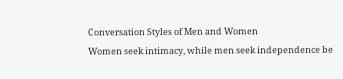Conversation Styles of Men and Women
Women seek intimacy, while men seek independence be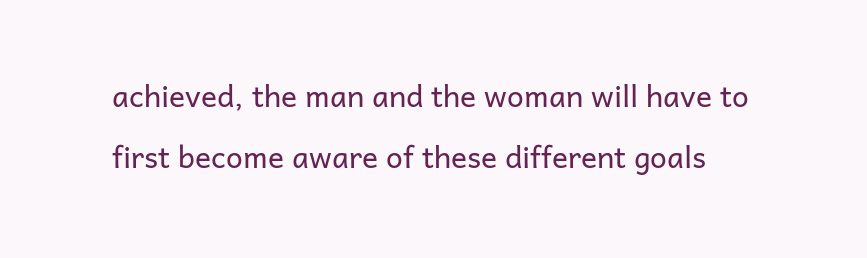achieved, the man and the woman will have to first become aware of these different goals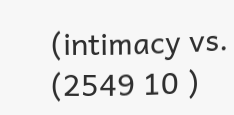(intimacy vs. (2549 10 )